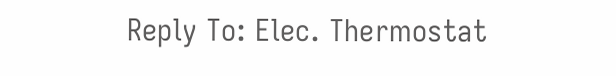Reply To: Elec. Thermostat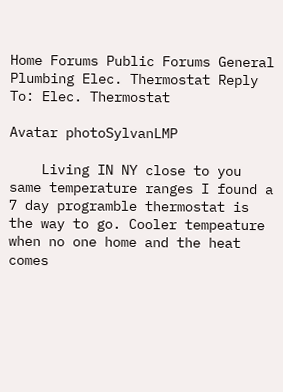Home Forums Public Forums General Plumbing Elec. Thermostat Reply To: Elec. Thermostat

Avatar photoSylvanLMP

    Living IN NY close to you same temperature ranges I found a 7 day programble thermostat is the way to go. Cooler tempeature when no one home and the heat comes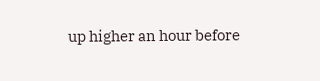up higher an hour before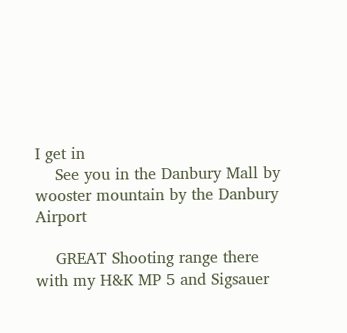I get in
    See you in the Danbury Mall by wooster mountain by the Danbury Airport

    GREAT Shooting range there with my H&K MP 5 and Sigsauer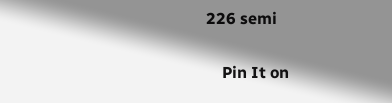226 semi

    Pin It on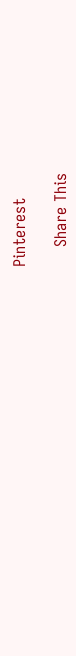Pinterest

    Share This